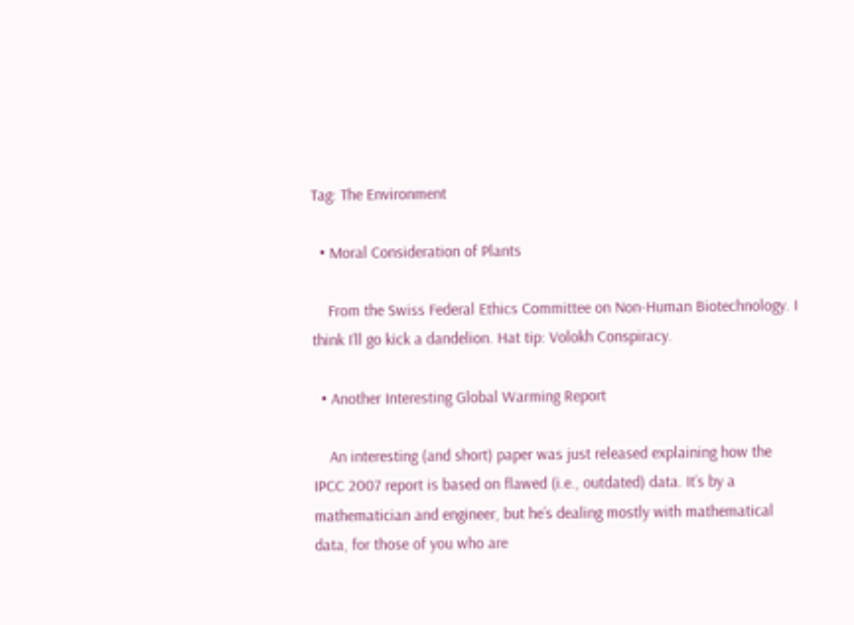Tag: The Environment

  • Moral Consideration of Plants

    From the Swiss Federal Ethics Committee on Non-Human Biotechnology. I think I’ll go kick a dandelion. Hat tip: Volokh Conspiracy.

  • Another Interesting Global Warming Report

    An interesting (and short) paper was just released explaining how the IPCC 2007 report is based on flawed (i.e., outdated) data. It’s by a mathematician and engineer, but he’s dealing mostly with mathematical data, for those of you who are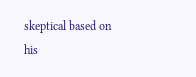skeptical based on his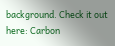background. Check it out here: Carbon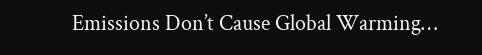Emissions Don’t Cause Global Warming…